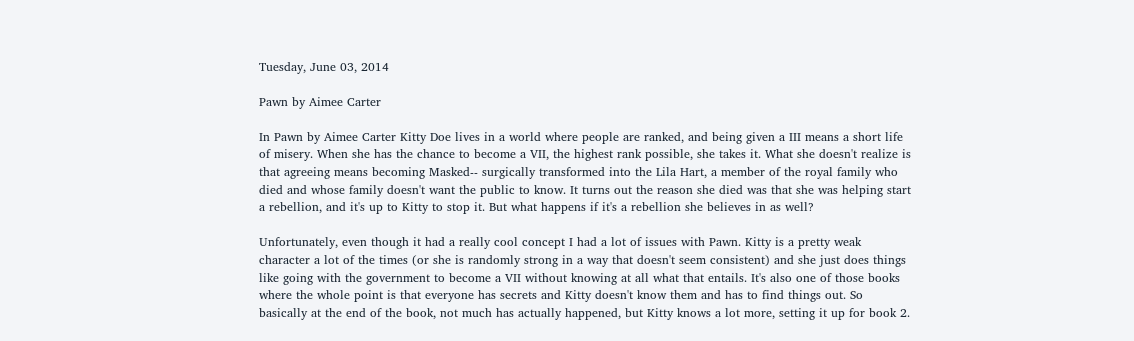Tuesday, June 03, 2014

Pawn by Aimee Carter

In Pawn by Aimee Carter Kitty Doe lives in a world where people are ranked, and being given a III means a short life of misery. When she has the chance to become a VII, the highest rank possible, she takes it. What she doesn't realize is that agreeing means becoming Masked-- surgically transformed into the Lila Hart, a member of the royal family who died and whose family doesn't want the public to know. It turns out the reason she died was that she was helping start a rebellion, and it's up to Kitty to stop it. But what happens if it's a rebellion she believes in as well?

Unfortunately, even though it had a really cool concept I had a lot of issues with Pawn. Kitty is a pretty weak character a lot of the times (or she is randomly strong in a way that doesn't seem consistent) and she just does things like going with the government to become a VII without knowing at all what that entails. It's also one of those books where the whole point is that everyone has secrets and Kitty doesn't know them and has to find things out. So basically at the end of the book, not much has actually happened, but Kitty knows a lot more, setting it up for book 2.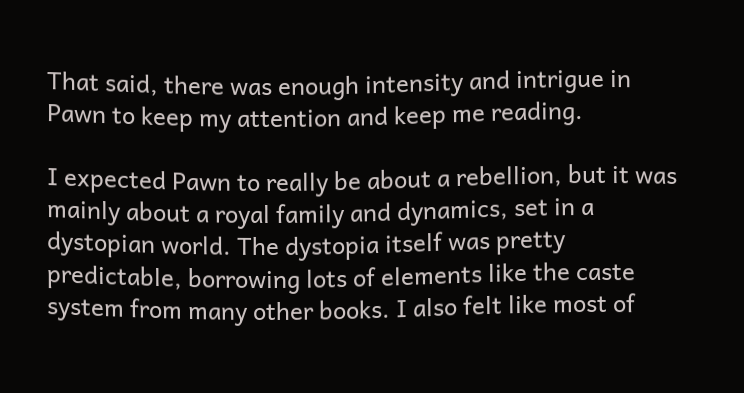That said, there was enough intensity and intrigue in Pawn to keep my attention and keep me reading.

I expected Pawn to really be about a rebellion, but it was mainly about a royal family and dynamics, set in a dystopian world. The dystopia itself was pretty predictable, borrowing lots of elements like the caste system from many other books. I also felt like most of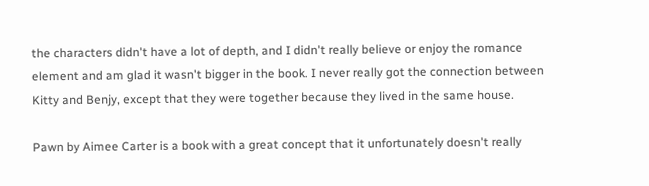the characters didn't have a lot of depth, and I didn't really believe or enjoy the romance element and am glad it wasn't bigger in the book. I never really got the connection between Kitty and Benjy, except that they were together because they lived in the same house.

Pawn by Aimee Carter is a book with a great concept that it unfortunately doesn't really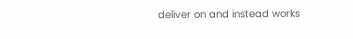deliver on and instead works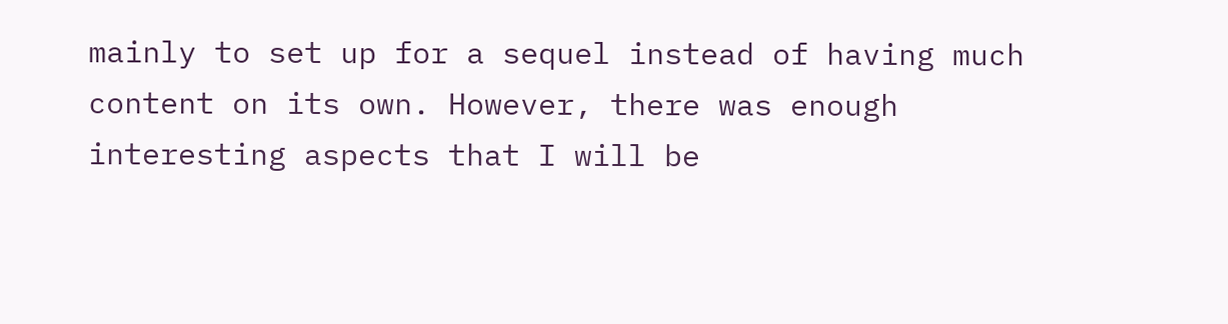mainly to set up for a sequel instead of having much content on its own. However, there was enough interesting aspects that I will be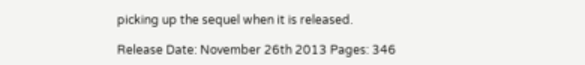picking up the sequel when it is released.

Release Date: November 26th 2013 Pages: 346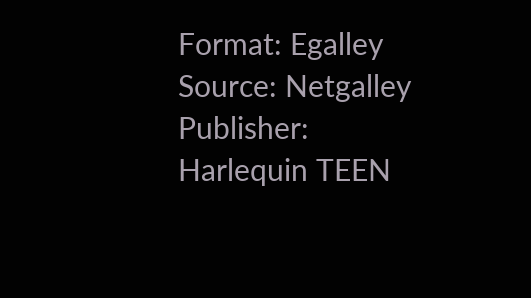Format: Egalley
Source: Netgalley  Publisher: Harlequin TEEN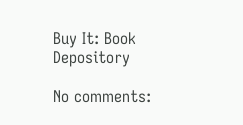Buy It: Book Depository

No comments: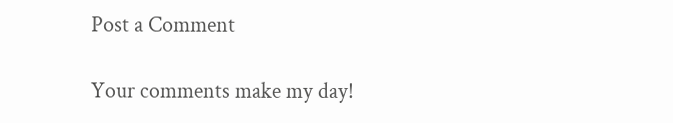Post a Comment

Your comments make my day!